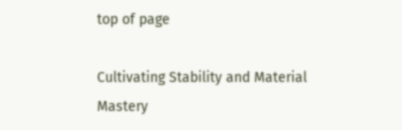top of page

Cultivating Stability and Material Mastery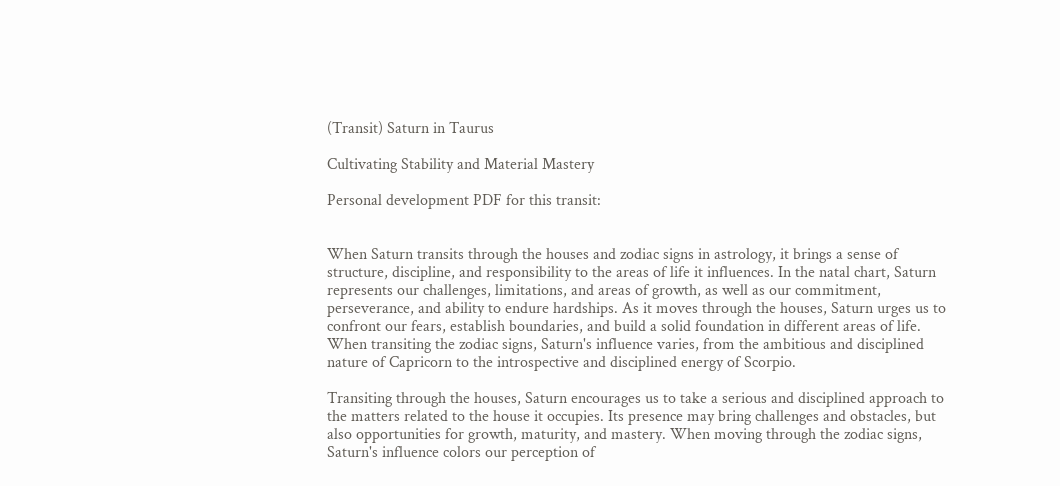(Transit) Saturn in Taurus

Cultivating Stability and Material Mastery

Personal development PDF for this transit:


When Saturn transits through the houses and zodiac signs in astrology, it brings a sense of structure, discipline, and responsibility to the areas of life it influences. In the natal chart, Saturn represents our challenges, limitations, and areas of growth, as well as our commitment, perseverance, and ability to endure hardships. As it moves through the houses, Saturn urges us to confront our fears, establish boundaries, and build a solid foundation in different areas of life. When transiting the zodiac signs, Saturn's influence varies, from the ambitious and disciplined nature of Capricorn to the introspective and disciplined energy of Scorpio.

Transiting through the houses, Saturn encourages us to take a serious and disciplined approach to the matters related to the house it occupies. Its presence may bring challenges and obstacles, but also opportunities for growth, maturity, and mastery. When moving through the zodiac signs, Saturn's influence colors our perception of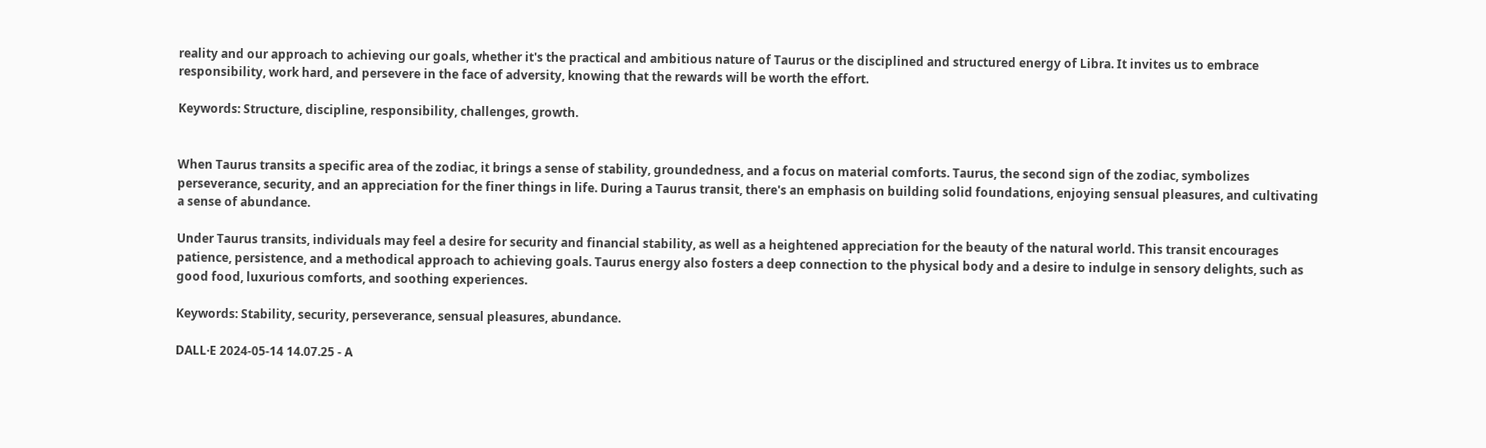reality and our approach to achieving our goals, whether it's the practical and ambitious nature of Taurus or the disciplined and structured energy of Libra. It invites us to embrace responsibility, work hard, and persevere in the face of adversity, knowing that the rewards will be worth the effort.

Keywords: Structure, discipline, responsibility, challenges, growth.


When Taurus transits a specific area of the zodiac, it brings a sense of stability, groundedness, and a focus on material comforts. Taurus, the second sign of the zodiac, symbolizes perseverance, security, and an appreciation for the finer things in life. During a Taurus transit, there's an emphasis on building solid foundations, enjoying sensual pleasures, and cultivating a sense of abundance.

Under Taurus transits, individuals may feel a desire for security and financial stability, as well as a heightened appreciation for the beauty of the natural world. This transit encourages patience, persistence, and a methodical approach to achieving goals. Taurus energy also fosters a deep connection to the physical body and a desire to indulge in sensory delights, such as good food, luxurious comforts, and soothing experiences.

Keywords: Stability, security, perseverance, sensual pleasures, abundance.

DALL·E 2024-05-14 14.07.25 - A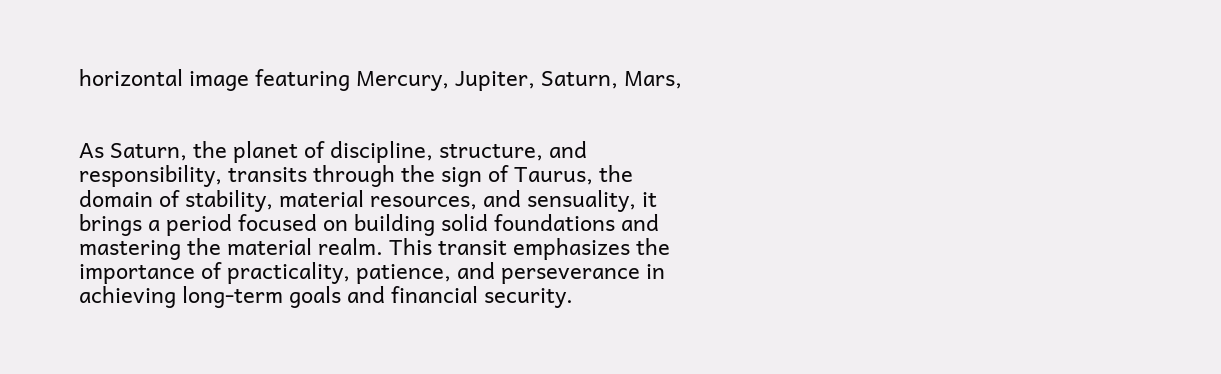horizontal image featuring Mercury, Jupiter, Saturn, Mars,


As Saturn, the planet of discipline, structure, and responsibility, transits through the sign of Taurus, the domain of stability, material resources, and sensuality, it brings a period focused on building solid foundations and mastering the material realm. This transit emphasizes the importance of practicality, patience, and perseverance in achieving long-term goals and financial security.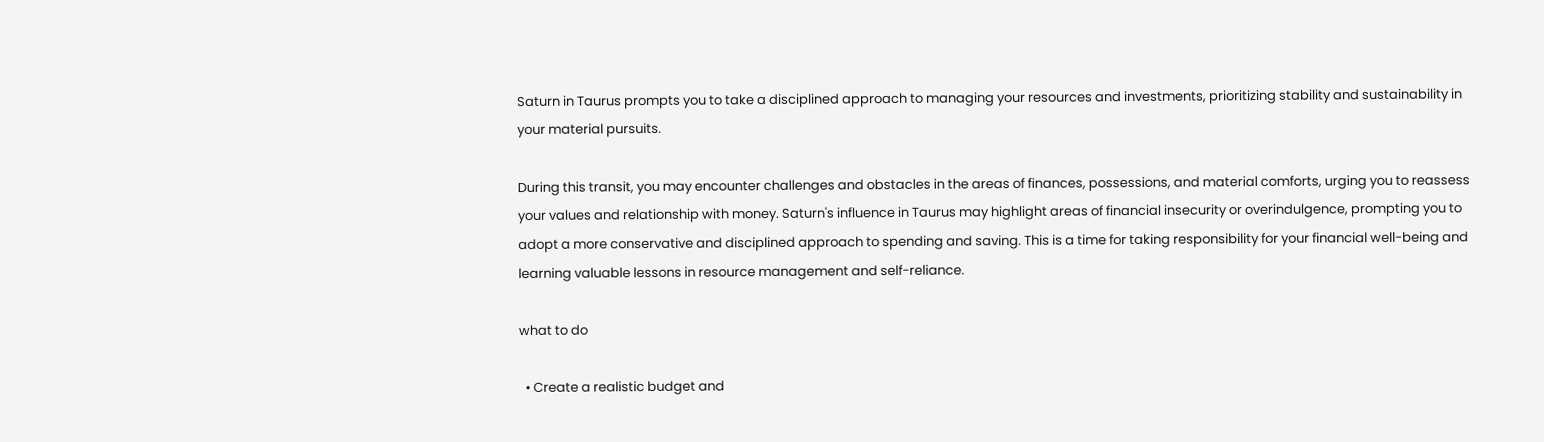Saturn in Taurus prompts you to take a disciplined approach to managing your resources and investments, prioritizing stability and sustainability in your material pursuits.

During this transit, you may encounter challenges and obstacles in the areas of finances, possessions, and material comforts, urging you to reassess your values and relationship with money. Saturn's influence in Taurus may highlight areas of financial insecurity or overindulgence, prompting you to adopt a more conservative and disciplined approach to spending and saving. This is a time for taking responsibility for your financial well-being and learning valuable lessons in resource management and self-reliance.

what to do

  • Create a realistic budget and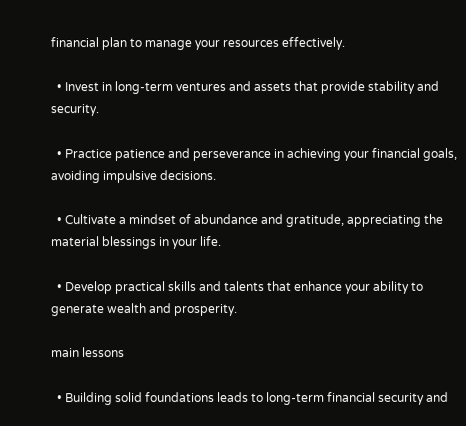financial plan to manage your resources effectively.

  • Invest in long-term ventures and assets that provide stability and security.

  • Practice patience and perseverance in achieving your financial goals, avoiding impulsive decisions.

  • Cultivate a mindset of abundance and gratitude, appreciating the material blessings in your life.

  • Develop practical skills and talents that enhance your ability to generate wealth and prosperity.

main lessons

  • Building solid foundations leads to long-term financial security and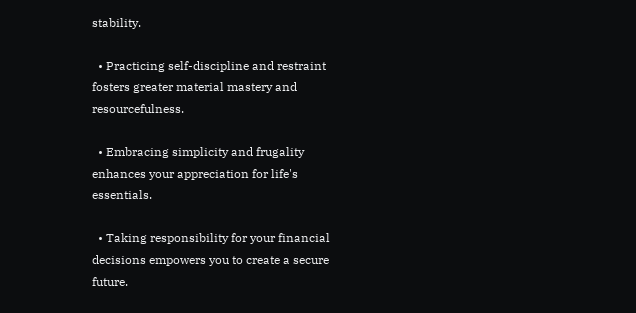stability.

  • Practicing self-discipline and restraint fosters greater material mastery and resourcefulness.

  • Embracing simplicity and frugality enhances your appreciation for life's essentials.

  • Taking responsibility for your financial decisions empowers you to create a secure future.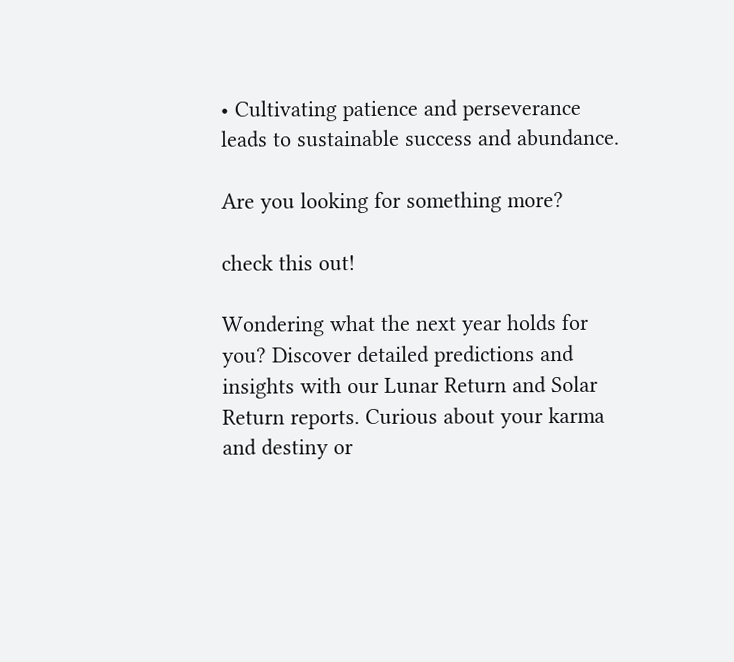• Cultivating patience and perseverance leads to sustainable success and abundance.

Are you looking for something more?

check this out!

Wondering what the next year holds for you? Discover detailed predictions and insights with our Lunar Return and Solar Return reports. Curious about your karma and destiny or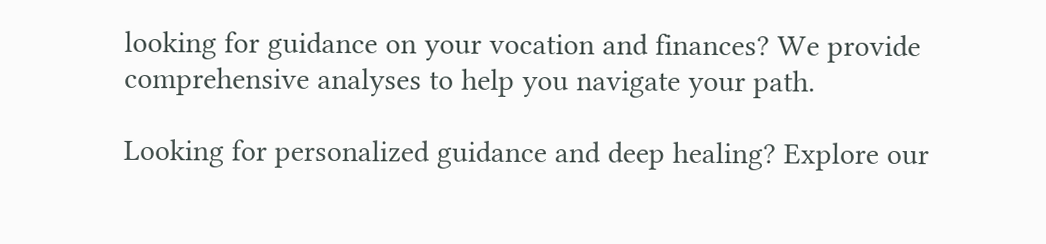looking for guidance on your vocation and finances? We provide comprehensive analyses to help you navigate your path.

Looking for personalized guidance and deep healing? Explore our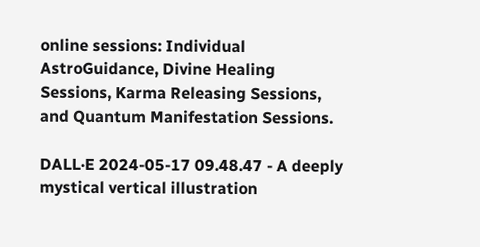online sessions: Individual AstroGuidance, Divine Healing Sessions, Karma Releasing Sessions, and Quantum Manifestation Sessions.

DALL·E 2024-05-17 09.48.47 - A deeply mystical vertical illustration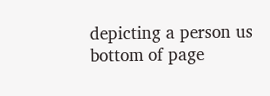depicting a person us
bottom of page